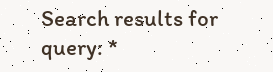Search results for query: *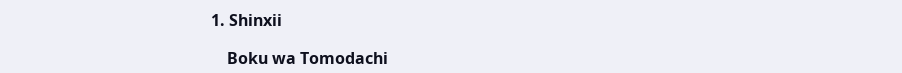1. Shinxii

    Boku wa Tomodachi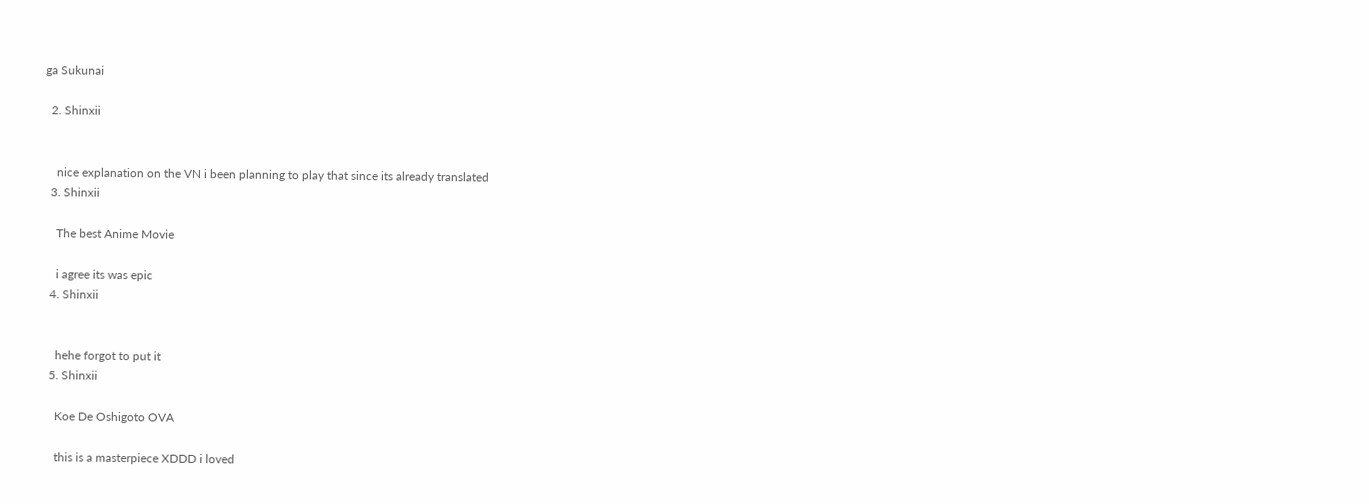ga Sukunai

  2. Shinxii


    nice explanation on the VN i been planning to play that since its already translated
  3. Shinxii

    The best Anime Movie

    i agree its was epic
  4. Shinxii


    hehe forgot to put it
  5. Shinxii

    Koe De Oshigoto OVA

    this is a masterpiece XDDD i loved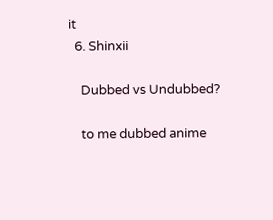it
  6. Shinxii

    Dubbed vs Undubbed?

    to me dubbed anime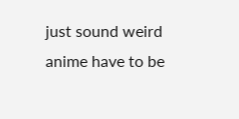just sound weird anime have to be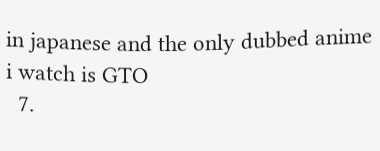in japanese and the only dubbed anime i watch is GTO
  7.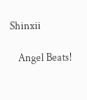Shinxii

    Angel Beats!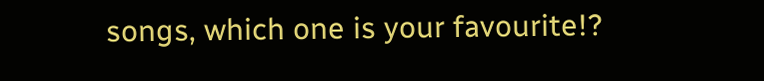songs, which one is your favourite!?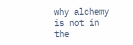why alchemy is not in the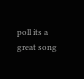poll its a great song